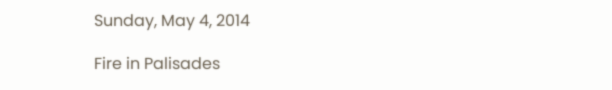Sunday, May 4, 2014

Fire in Palisades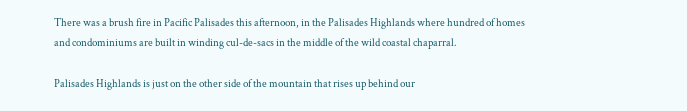There was a brush fire in Pacific Palisades this afternoon, in the Palisades Highlands where hundred of homes and condominiums are built in winding cul-de-sacs in the middle of the wild coastal chaparral.

Palisades Highlands is just on the other side of the mountain that rises up behind our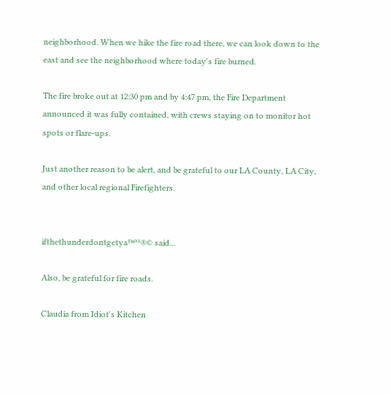neighborhood. When we hike the fire road there, we can look down to the east and see the neighborhood where today's fire burned.

The fire broke out at 12:30 pm and by 4:47 pm, the Fire Department announced it was fully contained, with crews staying on to monitor hot spots or flare-ups.

Just another reason to be alert, and be grateful to our LA County, LA City, and other local regional Firefighters.


ifthethunderdontgetya™³²®© said...

Also, be grateful for fire roads.

Claudia from Idiot's Kitchen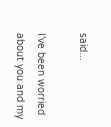said...

I've been worried about you and my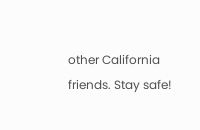other California friends. Stay safe!